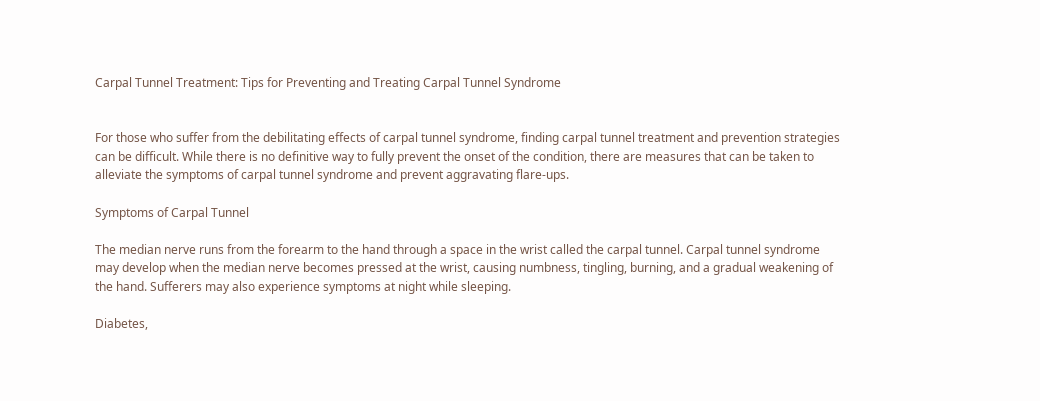Carpal Tunnel Treatment: Tips for Preventing and Treating Carpal Tunnel Syndrome


For those who suffer from the debilitating effects of carpal tunnel syndrome, finding carpal tunnel treatment and prevention strategies can be difficult. While there is no definitive way to fully prevent the onset of the condition, there are measures that can be taken to alleviate the symptoms of carpal tunnel syndrome and prevent aggravating flare-ups.

Symptoms of Carpal Tunnel

The median nerve runs from the forearm to the hand through a space in the wrist called the carpal tunnel. Carpal tunnel syndrome may develop when the median nerve becomes pressed at the wrist, causing numbness, tingling, burning, and a gradual weakening of the hand. Sufferers may also experience symptoms at night while sleeping.

Diabetes,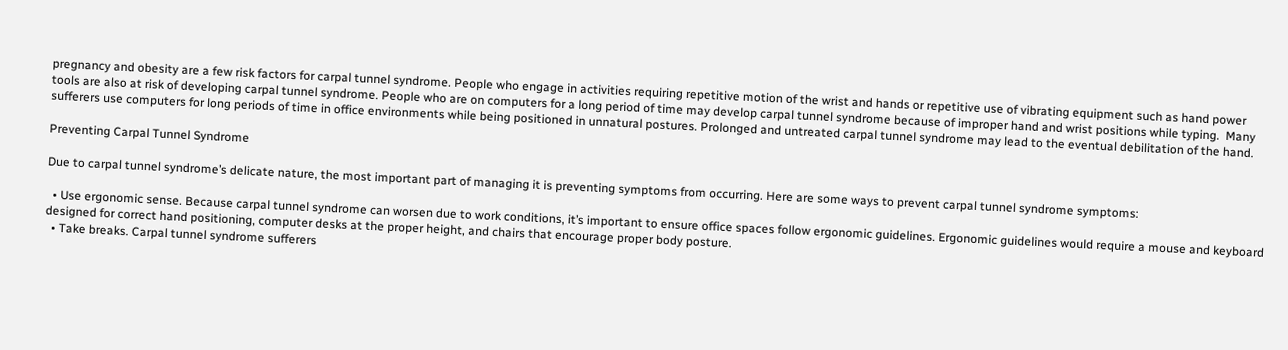pregnancy and obesity are a few risk factors for carpal tunnel syndrome. People who engage in activities requiring repetitive motion of the wrist and hands or repetitive use of vibrating equipment such as hand power tools are also at risk of developing carpal tunnel syndrome. People who are on computers for a long period of time may develop carpal tunnel syndrome because of improper hand and wrist positions while typing.  Many sufferers use computers for long periods of time in office environments while being positioned in unnatural postures. Prolonged and untreated carpal tunnel syndrome may lead to the eventual debilitation of the hand.

Preventing Carpal Tunnel Syndrome

Due to carpal tunnel syndrome’s delicate nature, the most important part of managing it is preventing symptoms from occurring. Here are some ways to prevent carpal tunnel syndrome symptoms:

  • Use ergonomic sense. Because carpal tunnel syndrome can worsen due to work conditions, it’s important to ensure office spaces follow ergonomic guidelines. Ergonomic guidelines would require a mouse and keyboard designed for correct hand positioning, computer desks at the proper height, and chairs that encourage proper body posture.
  • Take breaks. Carpal tunnel syndrome sufferers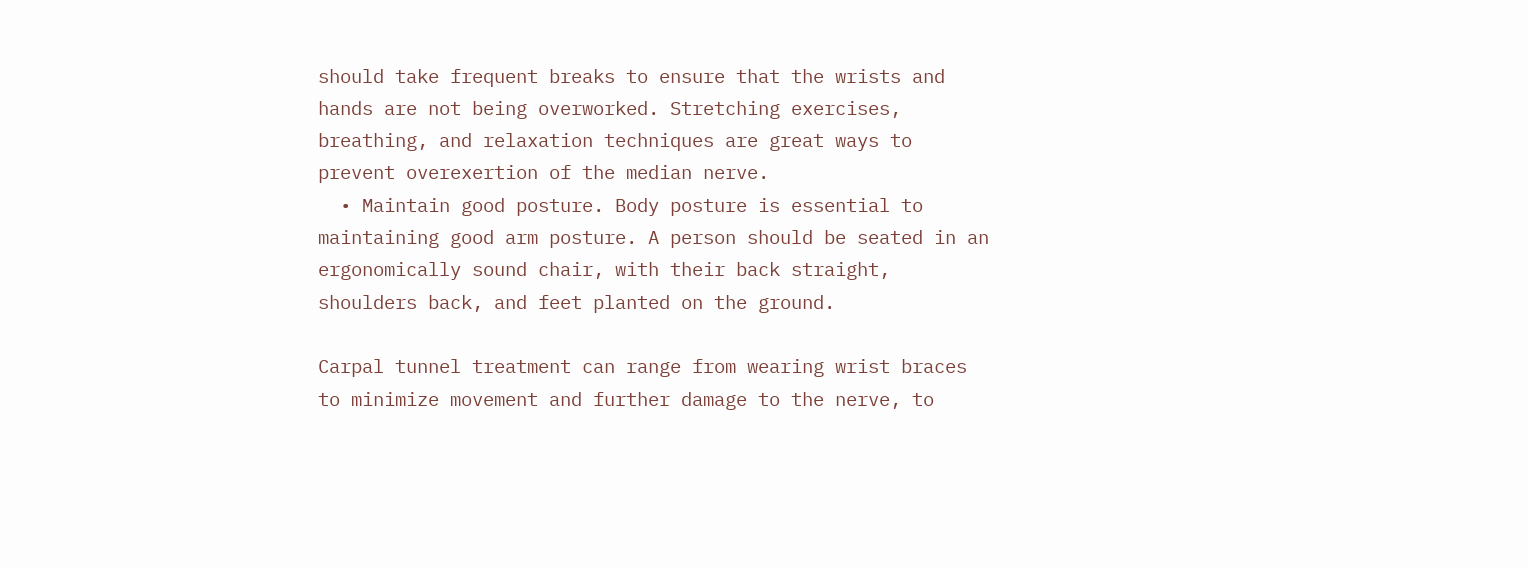should take frequent breaks to ensure that the wrists and hands are not being overworked. Stretching exercises, breathing, and relaxation techniques are great ways to prevent overexertion of the median nerve.
  • Maintain good posture. Body posture is essential to maintaining good arm posture. A person should be seated in an ergonomically sound chair, with their back straight, shoulders back, and feet planted on the ground.

Carpal tunnel treatment can range from wearing wrist braces to minimize movement and further damage to the nerve, to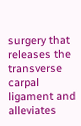surgery that releases the transverse carpal ligament and alleviates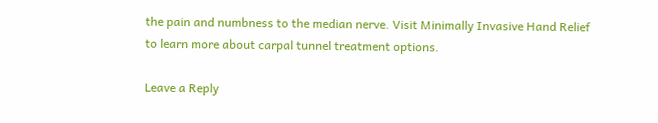the pain and numbness to the median nerve. Visit Minimally Invasive Hand Relief to learn more about carpal tunnel treatment options.

Leave a Reply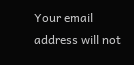Your email address will not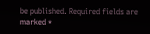be published. Required fields are marked *